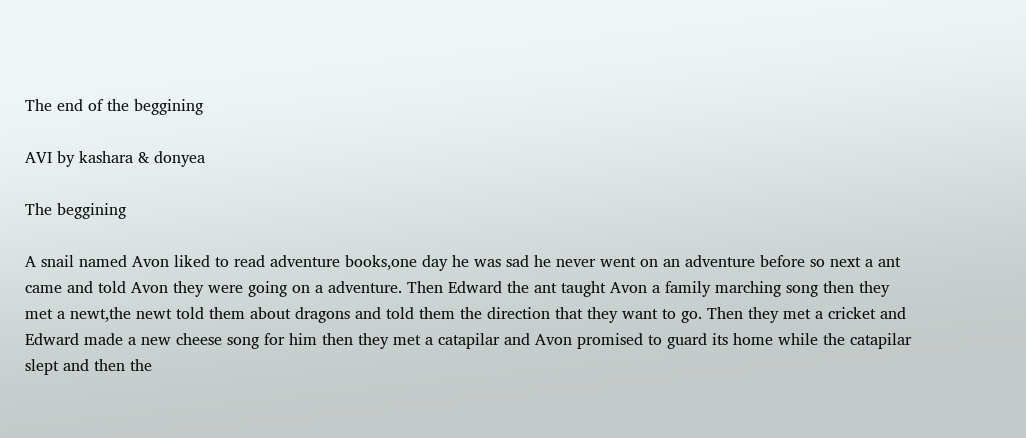The end of the beggining

AVI by kashara & donyea

The beggining

A snail named Avon liked to read adventure books,one day he was sad he never went on an adventure before so next a ant came and told Avon they were going on a adventure. Then Edward the ant taught Avon a family marching song then they met a newt,the newt told them about dragons and told them the direction that they want to go. Then they met a cricket and Edward made a new cheese song for him then they met a catapilar and Avon promised to guard its home while the catapilar slept and then the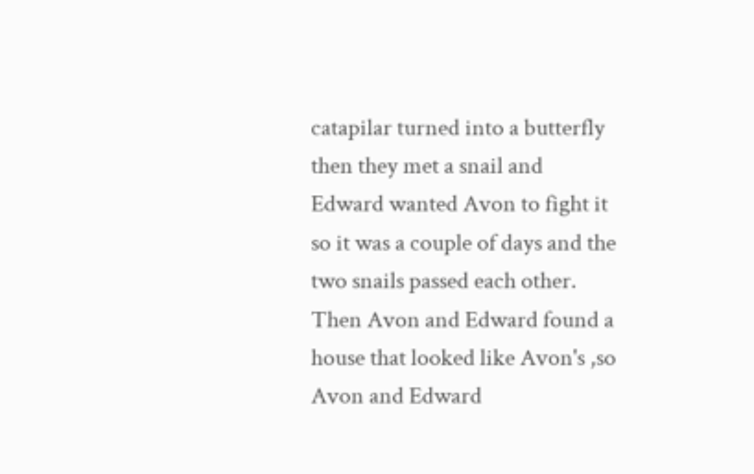catapilar turned into a butterfly then they met a snail and Edward wanted Avon to fight it so it was a couple of days and the two snails passed each other. Then Avon and Edward found a house that looked like Avon's ,so Avon and Edward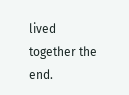lived together the end.